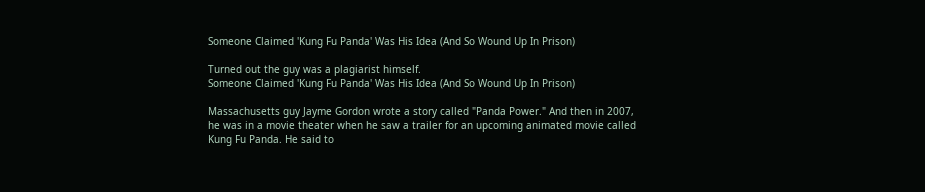Someone Claimed 'Kung Fu Panda' Was His Idea (And So Wound Up In Prison)

Turned out the guy was a plagiarist himself.
Someone Claimed 'Kung Fu Panda' Was His Idea (And So Wound Up In Prison)

Massachusetts guy Jayme Gordon wrote a story called "Panda Power." And then in 2007, he was in a movie theater when he saw a trailer for an upcoming animated movie called Kung Fu Panda. He said to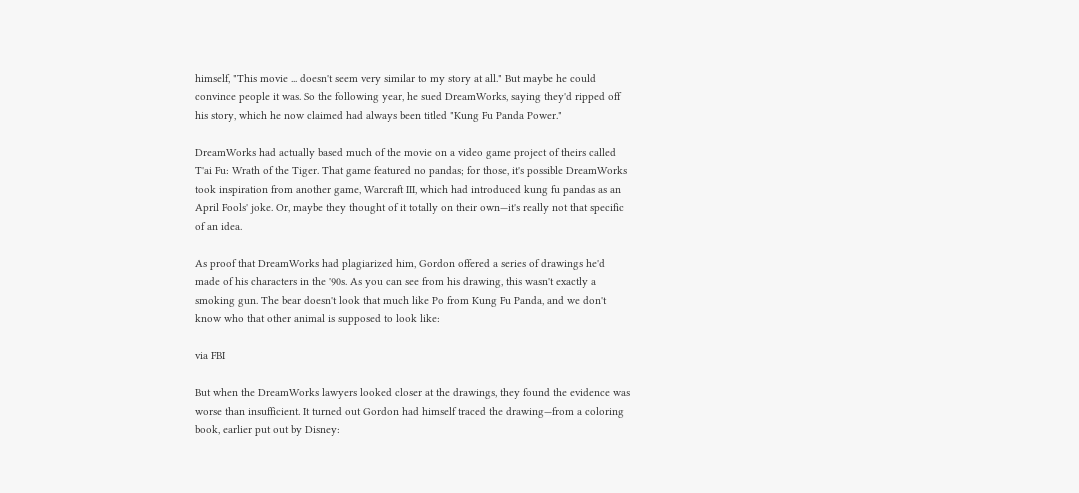himself, "This movie ... doesn't seem very similar to my story at all." But maybe he could convince people it was. So the following year, he sued DreamWorks, saying they'd ripped off his story, which he now claimed had always been titled "Kung Fu Panda Power."

DreamWorks had actually based much of the movie on a video game project of theirs called T'ai Fu: Wrath of the Tiger. That game featured no pandas; for those, it's possible DreamWorks took inspiration from another game, Warcraft III, which had introduced kung fu pandas as an April Fools' joke. Or, maybe they thought of it totally on their own—it's really not that specific of an idea.

As proof that DreamWorks had plagiarized him, Gordon offered a series of drawings he'd made of his characters in the '90s. As you can see from his drawing, this wasn't exactly a smoking gun. The bear doesn't look that much like Po from Kung Fu Panda, and we don't know who that other animal is supposed to look like:

via FBI

But when the DreamWorks lawyers looked closer at the drawings, they found the evidence was worse than insufficient. It turned out Gordon had himself traced the drawing—from a coloring book, earlier put out by Disney: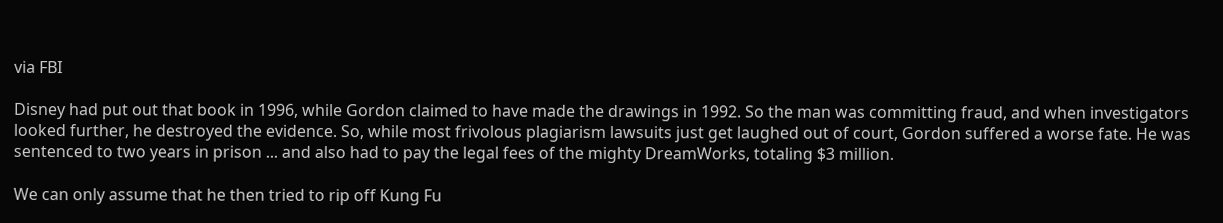via FBI

Disney had put out that book in 1996, while Gordon claimed to have made the drawings in 1992. So the man was committing fraud, and when investigators looked further, he destroyed the evidence. So, while most frivolous plagiarism lawsuits just get laughed out of court, Gordon suffered a worse fate. He was sentenced to two years in prison ... and also had to pay the legal fees of the mighty DreamWorks, totaling $3 million.

We can only assume that he then tried to rip off Kung Fu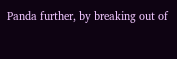Panda further, by breaking out of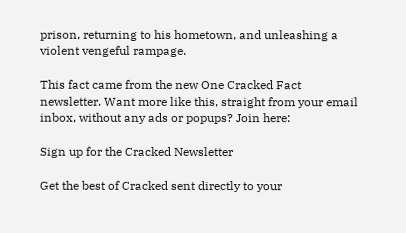prison, returning to his hometown, and unleashing a violent vengeful rampage.

This fact came from the new One Cracked Fact newsletter. Want more like this, straight from your email inbox, without any ads or popups? Join here:

Sign up for the Cracked Newsletter

Get the best of Cracked sent directly to your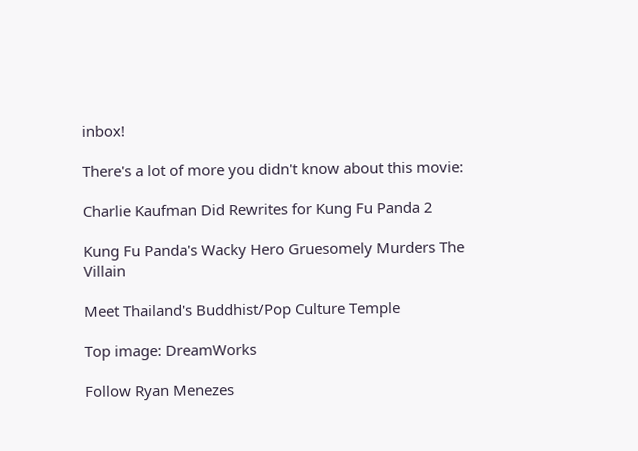inbox!

There's a lot of more you didn't know about this movie:

Charlie Kaufman Did Rewrites for Kung Fu Panda 2

Kung Fu Panda's Wacky Hero Gruesomely Murders The Villain

Meet Thailand's Buddhist/Pop Culture Temple

Top image: DreamWorks

Follow Ryan Menezes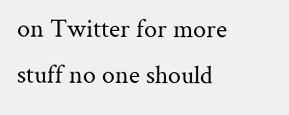on Twitter for more stuff no one should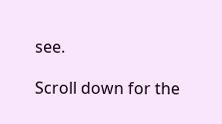see.

Scroll down for the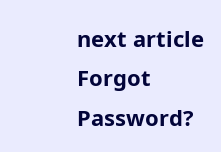next article
Forgot Password?